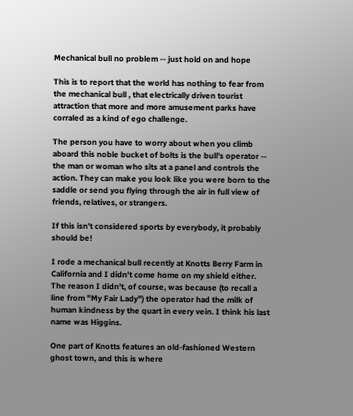Mechanical bull no problem -- just hold on and hope

This is to report that the world has nothing to fear from the mechanical bull , that electrically driven tourist attraction that more and more amusement parks have corraled as a kind of ego challenge.

The person you have to worry about when you climb aboard this noble bucket of bolts is the bull's operator -- the man or woman who sits at a panel and controls the action. They can make you look like you were born to the saddle or send you flying through the air in full view of friends, relatives, or strangers.

If this isn't considered sports by everybody, it probably should be!

I rode a mechanical bull recently at Knotts Berry Farm in California and I didn't come home on my shield either. The reason I didn't, of course, was because (to recall a line from "My Fair Lady") the operator had the milk of human kindness by the quart in every vein. I think his last name was Higgins.

One part of Knotts features an old-fashioned Western ghost town, and this is where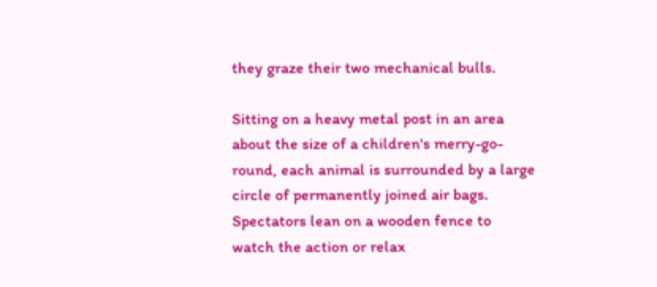they graze their two mechanical bulls.

Sitting on a heavy metal post in an area about the size of a children's merry-go-round, each animal is surrounded by a large circle of permanently joined air bags. Spectators lean on a wooden fence to watch the action or relax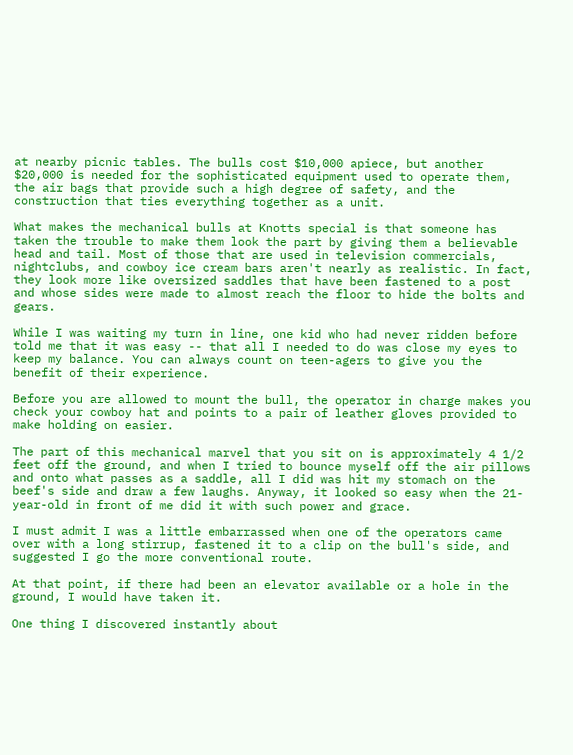at nearby picnic tables. The bulls cost $10,000 apiece, but another $20,000 is needed for the sophisticated equipment used to operate them, the air bags that provide such a high degree of safety, and the construction that ties everything together as a unit.

What makes the mechanical bulls at Knotts special is that someone has taken the trouble to make them look the part by giving them a believable head and tail. Most of those that are used in television commercials, nightclubs, and cowboy ice cream bars aren't nearly as realistic. In fact, they look more like oversized saddles that have been fastened to a post and whose sides were made to almost reach the floor to hide the bolts and gears.

While I was waiting my turn in line, one kid who had never ridden before told me that it was easy -- that all I needed to do was close my eyes to keep my balance. You can always count on teen-agers to give you the benefit of their experience.

Before you are allowed to mount the bull, the operator in charge makes you check your cowboy hat and points to a pair of leather gloves provided to make holding on easier.

The part of this mechanical marvel that you sit on is approximately 4 1/2 feet off the ground, and when I tried to bounce myself off the air pillows and onto what passes as a saddle, all I did was hit my stomach on the beef's side and draw a few laughs. Anyway, it looked so easy when the 21-year-old in front of me did it with such power and grace.

I must admit I was a little embarrassed when one of the operators came over with a long stirrup, fastened it to a clip on the bull's side, and suggested I go the more conventional route.

At that point, if there had been an elevator available or a hole in the ground, I would have taken it.

One thing I discovered instantly about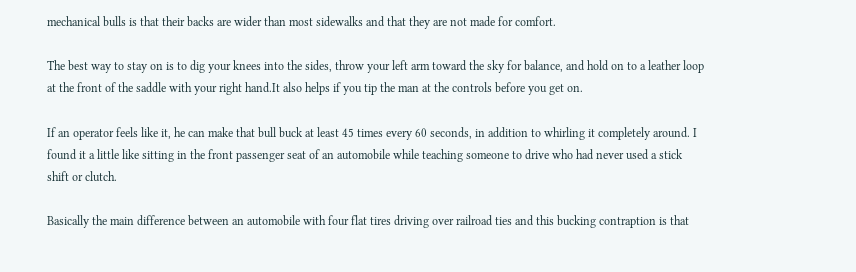mechanical bulls is that their backs are wider than most sidewalks and that they are not made for comfort.

The best way to stay on is to dig your knees into the sides, throw your left arm toward the sky for balance, and hold on to a leather loop at the front of the saddle with your right hand.It also helps if you tip the man at the controls before you get on.

If an operator feels like it, he can make that bull buck at least 45 times every 60 seconds, in addition to whirling it completely around. I found it a little like sitting in the front passenger seat of an automobile while teaching someone to drive who had never used a stick shift or clutch.

Basically the main difference between an automobile with four flat tires driving over railroad ties and this bucking contraption is that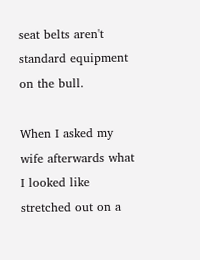seat belts aren't standard equipment on the bull.

When I asked my wife afterwards what I looked like stretched out on a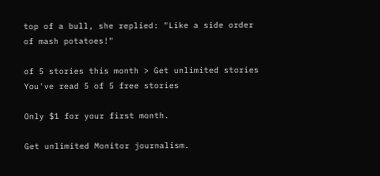top of a bull, she replied: "Like a side order of mash potatoes!"

of 5 stories this month > Get unlimited stories
You've read 5 of 5 free stories

Only $1 for your first month.

Get unlimited Monitor journalism.